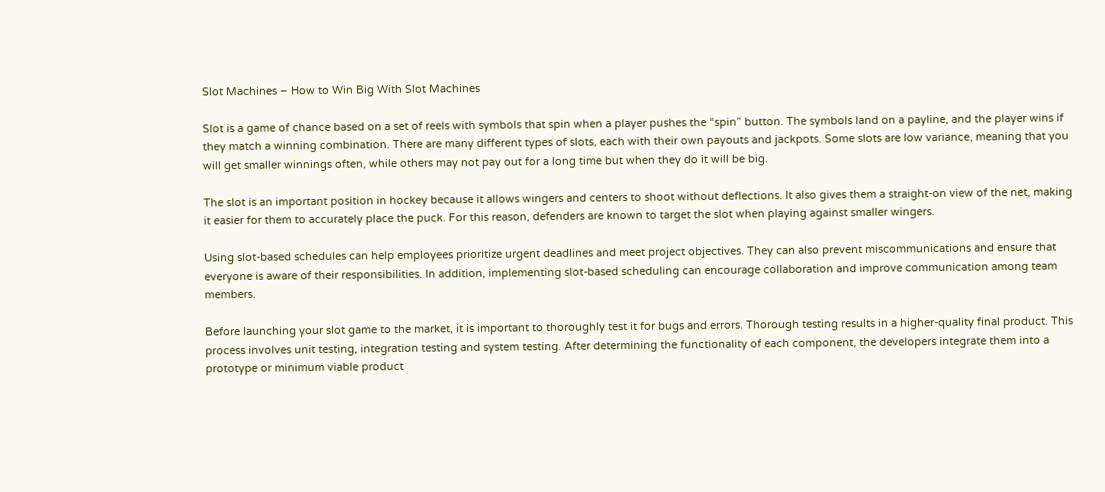Slot Machines – How to Win Big With Slot Machines

Slot is a game of chance based on a set of reels with symbols that spin when a player pushes the “spin” button. The symbols land on a payline, and the player wins if they match a winning combination. There are many different types of slots, each with their own payouts and jackpots. Some slots are low variance, meaning that you will get smaller winnings often, while others may not pay out for a long time but when they do it will be big.

The slot is an important position in hockey because it allows wingers and centers to shoot without deflections. It also gives them a straight-on view of the net, making it easier for them to accurately place the puck. For this reason, defenders are known to target the slot when playing against smaller wingers.

Using slot-based schedules can help employees prioritize urgent deadlines and meet project objectives. They can also prevent miscommunications and ensure that everyone is aware of their responsibilities. In addition, implementing slot-based scheduling can encourage collaboration and improve communication among team members.

Before launching your slot game to the market, it is important to thoroughly test it for bugs and errors. Thorough testing results in a higher-quality final product. This process involves unit testing, integration testing and system testing. After determining the functionality of each component, the developers integrate them into a prototype or minimum viable product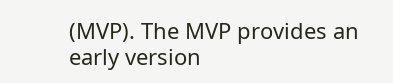(MVP). The MVP provides an early version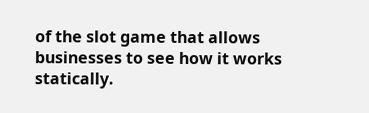of the slot game that allows businesses to see how it works statically.